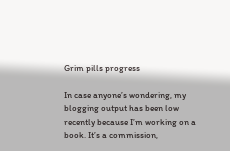Grim pills progress

In case anyone’s wondering, my blogging output has been low recently because I’m working on a book. It’s a commission,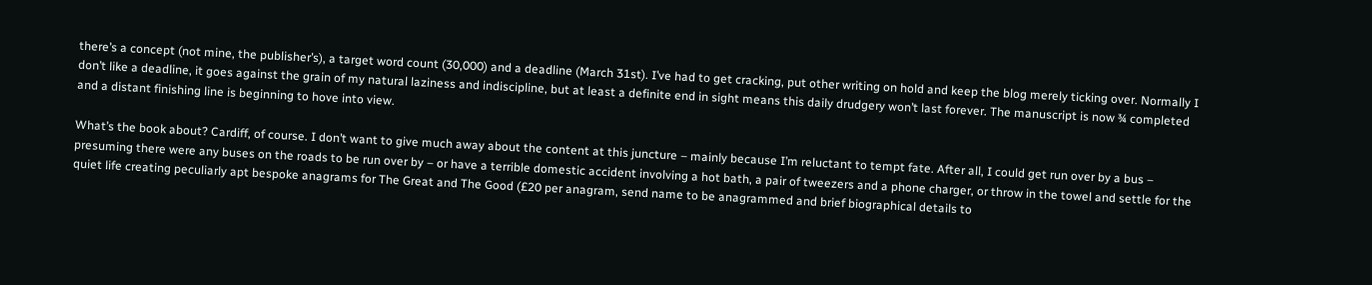there’s a concept (not mine, the publisher’s), a target word count (30,000) and a deadline (March 31st). I’ve had to get cracking, put other writing on hold and keep the blog merely ticking over. Normally I don’t like a deadline, it goes against the grain of my natural laziness and indiscipline, but at least a definite end in sight means this daily drudgery won’t last forever. The manuscript is now ¾ completed and a distant finishing line is beginning to hove into view.

What’s the book about? Cardiff, of course. I don’t want to give much away about the content at this juncture – mainly because I’m reluctant to tempt fate. After all, I could get run over by a bus – presuming there were any buses on the roads to be run over by – or have a terrible domestic accident involving a hot bath, a pair of tweezers and a phone charger, or throw in the towel and settle for the quiet life creating peculiarly apt bespoke anagrams for The Great and The Good (£20 per anagram, send name to be anagrammed and brief biographical details to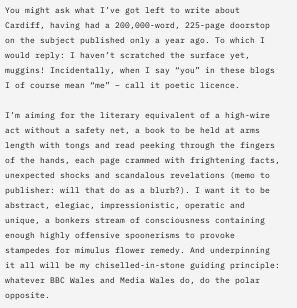You might ask what I’ve got left to write about Cardiff, having had a 200,000-word, 225-page doorstop on the subject published only a year ago. To which I would reply: I haven’t scratched the surface yet, muggins! Incidentally, when I say “you” in these blogs I of course mean “me” – call it poetic licence.

I’m aiming for the literary equivalent of a high-wire act without a safety net, a book to be held at arms length with tongs and read peeking through the fingers of the hands, each page crammed with frightening facts, unexpected shocks and scandalous revelations (memo to publisher: will that do as a blurb?). I want it to be abstract, elegiac, impressionistic, operatic and unique, a bonkers stream of consciousness containing enough highly offensive spoonerisms to provoke stampedes for mimulus flower remedy. And underpinning it all will be my chiselled-in-stone guiding principle: whatever BBC Wales and Media Wales do, do the polar opposite.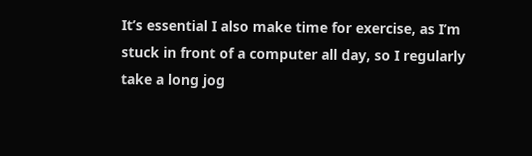It’s essential I also make time for exercise, as I’m stuck in front of a computer all day, so I regularly take a long jog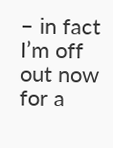– in fact I’m off out now for a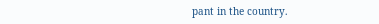pant in the country.